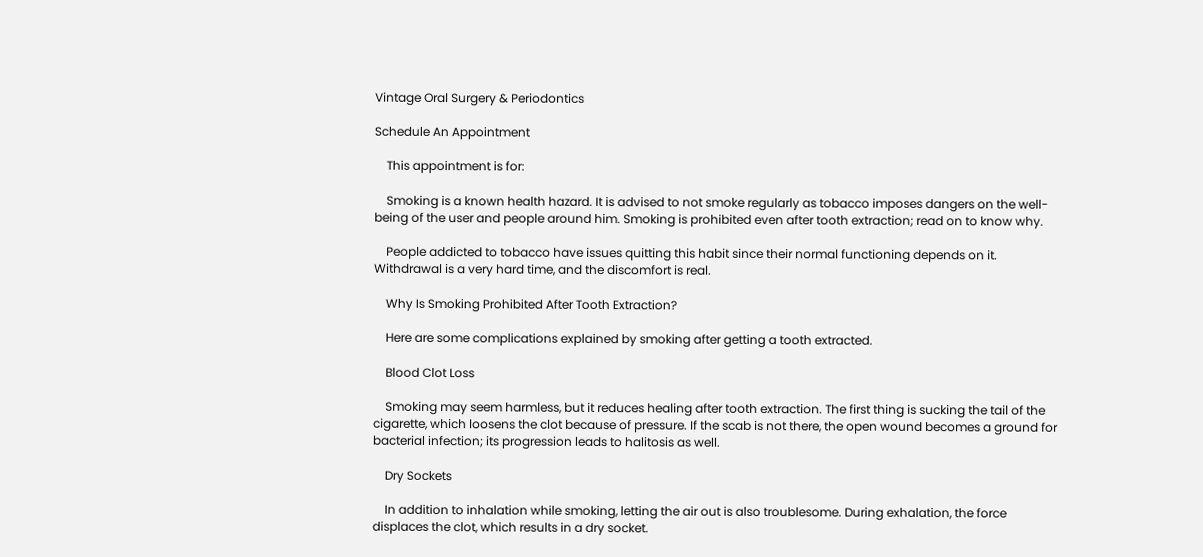Vintage Oral Surgery & Periodontics

Schedule An Appointment

    This appointment is for:

    Smoking is a known health hazard. It is advised to not smoke regularly as tobacco imposes dangers on the well-being of the user and people around him. Smoking is prohibited even after tooth extraction; read on to know why.

    People addicted to tobacco have issues quitting this habit since their normal functioning depends on it. Withdrawal is a very hard time, and the discomfort is real.

    Why Is Smoking Prohibited After Tooth Extraction?

    Here are some complications explained by smoking after getting a tooth extracted.

    Blood Clot Loss

    Smoking may seem harmless, but it reduces healing after tooth extraction. The first thing is sucking the tail of the cigarette, which loosens the clot because of pressure. If the scab is not there, the open wound becomes a ground for bacterial infection; its progression leads to halitosis as well.

    Dry Sockets

    In addition to inhalation while smoking, letting the air out is also troublesome. During exhalation, the force displaces the clot, which results in a dry socket.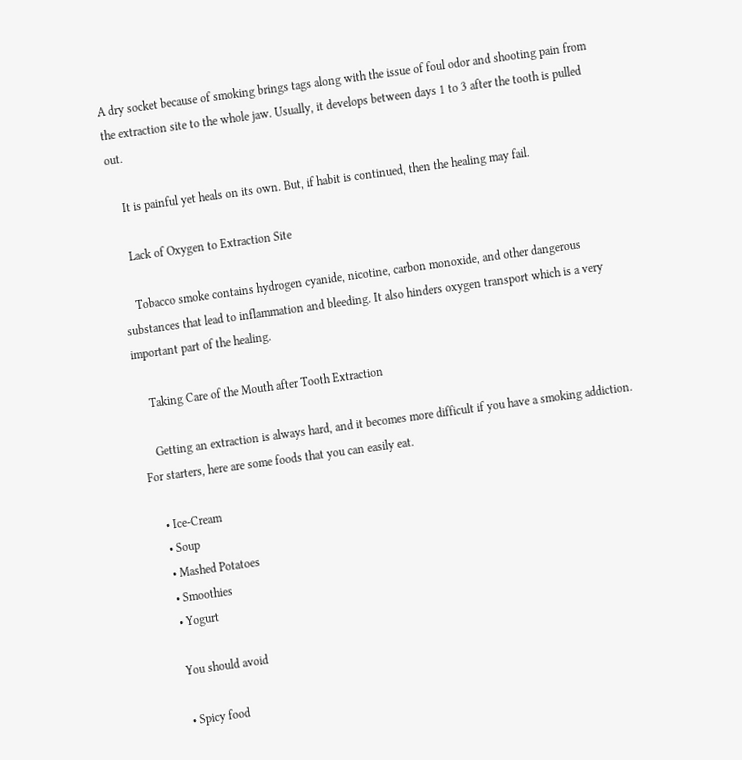A dry socket because of smoking brings tags along with the issue of foul odor and shooting pain from the extraction site to the whole jaw. Usually, it develops between days 1 to 3 after the tooth is pulled out.

    It is painful yet heals on its own. But, if habit is continued, then the healing may fail.

    Lack of Oxygen to Extraction Site

    Tobacco smoke contains hydrogen cyanide, nicotine, carbon monoxide, and other dangerous substances that lead to inflammation and bleeding. It also hinders oxygen transport which is a very important part of the healing.

    Taking Care of the Mouth after Tooth Extraction

    Getting an extraction is always hard, and it becomes more difficult if you have a smoking addiction. For starters, here are some foods that you can easily eat.

    • Ice-Cream
    • Soup
    • Mashed Potatoes
    • Smoothies
    • Yogurt

    You should avoid

    • Spicy food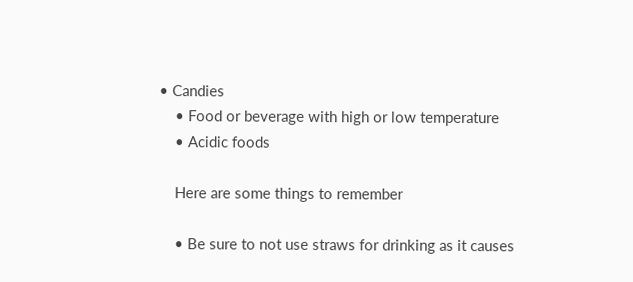• Candies
    • Food or beverage with high or low temperature
    • Acidic foods

    Here are some things to remember

    • Be sure to not use straws for drinking as it causes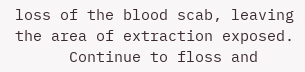loss of the blood scab, leaving the area of extraction exposed.
      Continue to floss and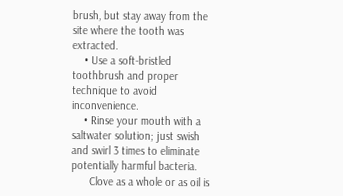brush, but stay away from the site where the tooth was extracted.
    • Use a soft-bristled toothbrush and proper technique to avoid inconvenience.
    • Rinse your mouth with a saltwater solution; just swish and swirl 3 times to eliminate potentially harmful bacteria.
      Clove as a whole or as oil is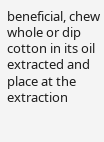beneficial, chew whole or dip cotton in its oil extracted and place at the extraction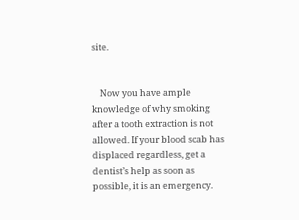site.


    Now you have ample knowledge of why smoking after a tooth extraction is not allowed. If your blood scab has displaced regardless, get a dentist’s help as soon as possible, it is an emergency.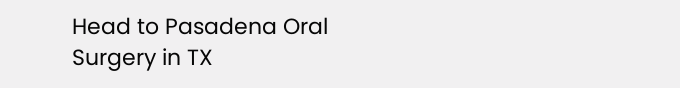Head to Pasadena Oral Surgery in TX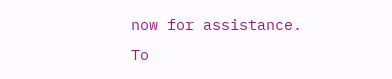now for assistance. To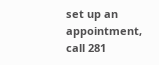set up an appointment, call 281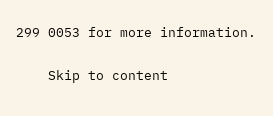299 0053 for more information.

    Skip to content